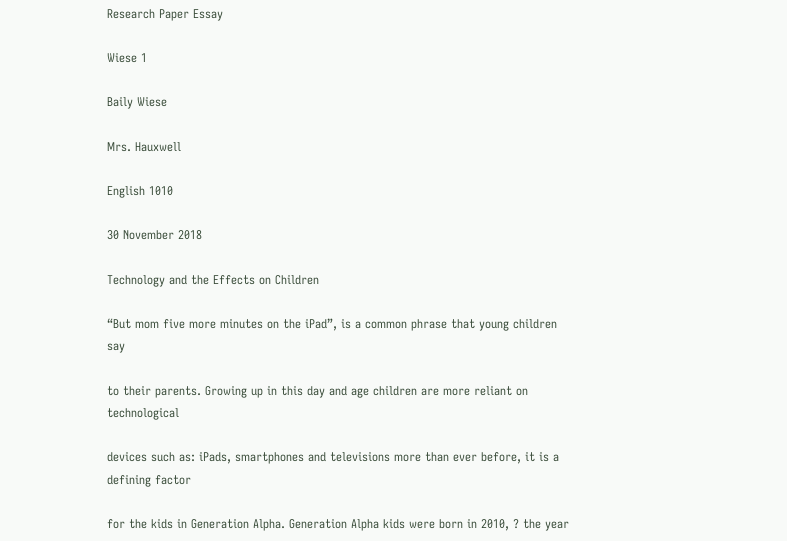Research Paper Essay

Wiese 1

Baily Wiese

Mrs. Hauxwell

English 1010

30 November 2018

Technology and the Effects on Children

“But mom five more minutes on the iPad”, is a common phrase that young children say

to their parents. Growing up in this day and age children are more reliant on technological

devices such as: iPads, smartphones and televisions more than ever before, it is a defining factor

for the kids in Generation Alpha. Generation Alpha kids were born in 2010, ? the year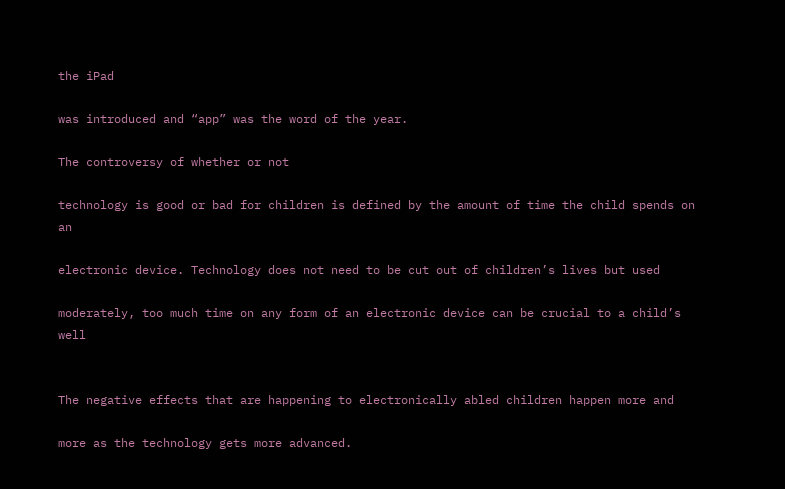the iPad

was introduced and “app” was the word of the year.

The controversy of whether or not

technology is good or bad for children is defined by the amount of time the child spends on an

electronic device. Technology does not need to be cut out of children’s lives but used

moderately, too much time on any form of an electronic device can be crucial to a child’s well


The negative effects that are happening to electronically abled children happen more and

more as the technology gets more advanced.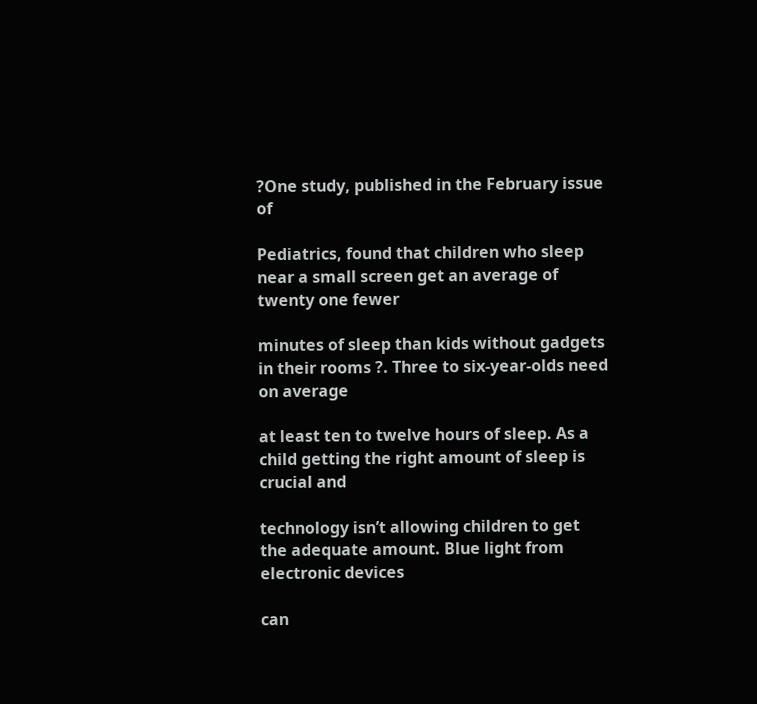?One study, published in the February issue of

Pediatrics, found that children who sleep near a small screen get an average of twenty one fewer

minutes of sleep than kids without gadgets in their rooms ?. Three to six-year-olds need on average

at least ten to twelve hours of sleep. As a child getting the right amount of sleep is crucial and

technology isn’t allowing children to get the adequate amount. Blue light from electronic devices

can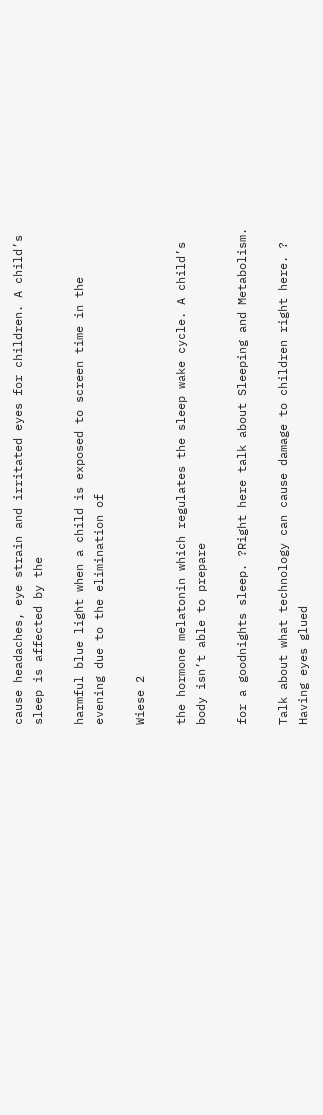cause headaches, eye strain and irritated eyes for children. A child’s sleep is affected by the

harmful blue light when a child is exposed to screen time in the evening due to the elimination of

Wiese 2

the hormone melatonin which regulates the sleep wake cycle. A child’s body isn’t able to prepare

for a goodnights sleep. ?Right here talk about Sleeping and Metabolism.

Talk about what technology can cause damage to children right here. ? Having eyes glued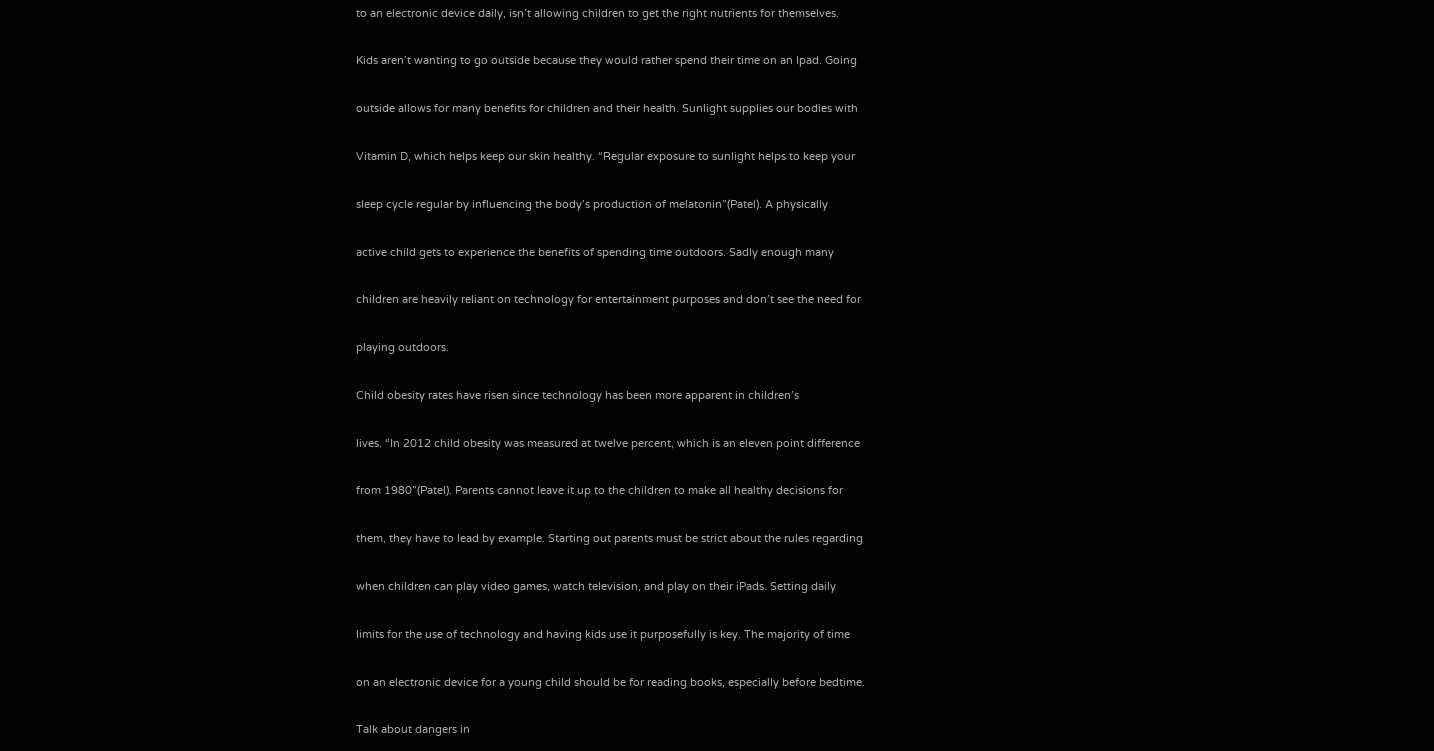to an electronic device daily, isn’t allowing children to get the right nutrients for themselves.

Kids aren’t wanting to go outside because they would rather spend their time on an Ipad. Going

outside allows for many benefits for children and their health. Sunlight supplies our bodies with

Vitamin D, which helps keep our skin healthy. “Regular exposure to sunlight helps to keep your

sleep cycle regular by influencing the body’s production of melatonin”(Patel). A physically

active child gets to experience the benefits of spending time outdoors. Sadly enough many

children are heavily reliant on technology for entertainment purposes and don’t see the need for

playing outdoors.

Child obesity rates have risen since technology has been more apparent in children’s

lives. “In 2012 child obesity was measured at twelve percent, which is an eleven point difference

from 1980”(Patel). Parents cannot leave it up to the children to make all healthy decisions for

them, they have to lead by example. Starting out parents must be strict about the rules regarding

when children can play video games, watch television, and play on their iPads. Setting daily

limits for the use of technology and having kids use it purposefully is key. The majority of time

on an electronic device for a young child should be for reading books, especially before bedtime.

Talk about dangers in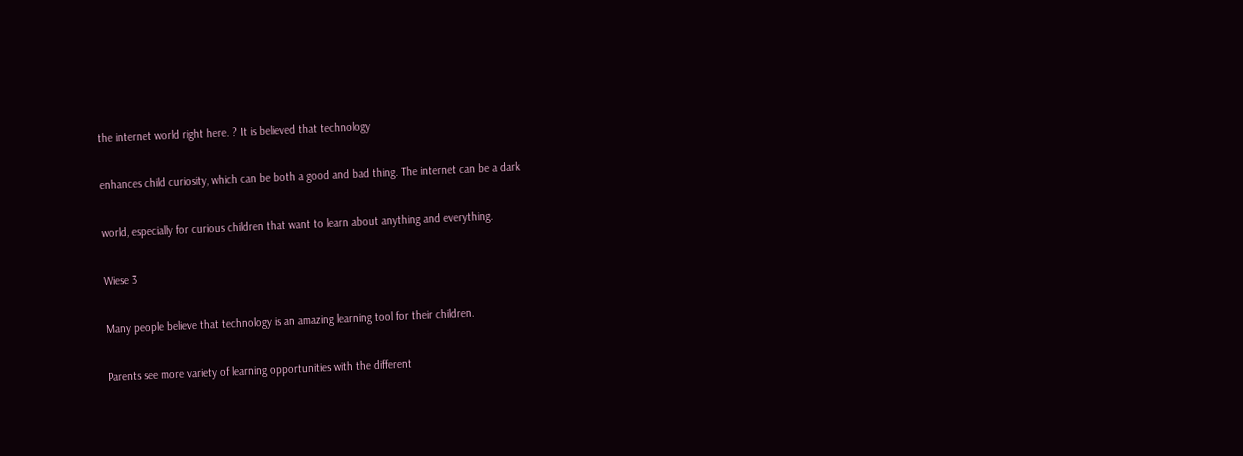the internet world right here. ? It is believed that technology

enhances child curiosity, which can be both a good and bad thing. The internet can be a dark

world, especially for curious children that want to learn about anything and everything.

Wiese 3

Many people believe that technology is an amazing learning tool for their children.

Parents see more variety of learning opportunities with the different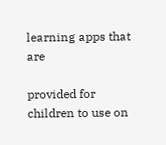learning apps that are

provided for children to use on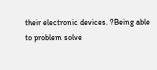their electronic devices. ?Being able to problem solve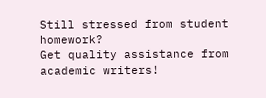Still stressed from student homework?
Get quality assistance from academic writers!